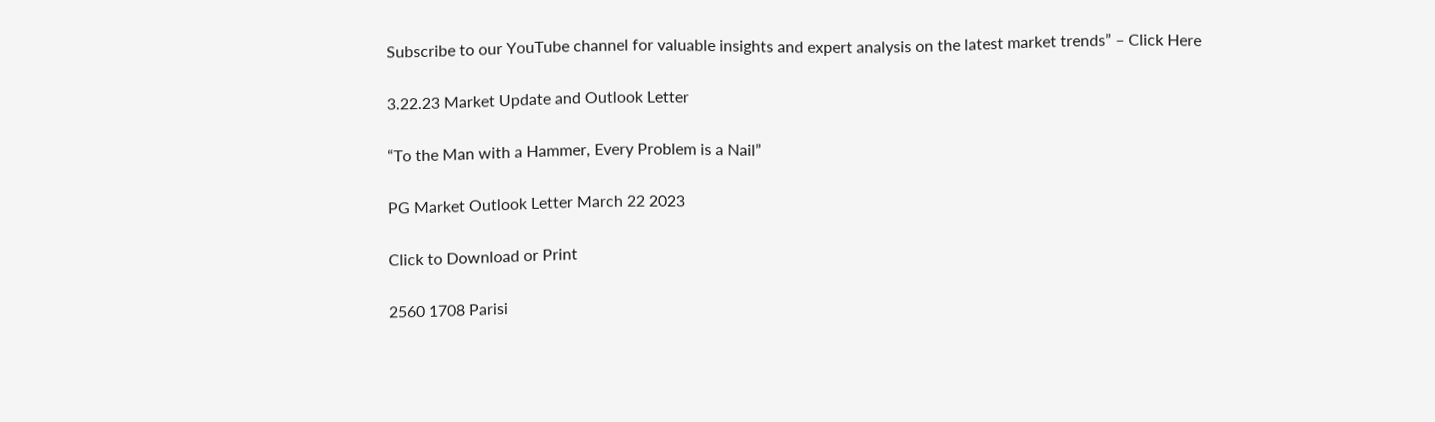Subscribe to our YouTube channel for valuable insights and expert analysis on the latest market trends” – Click Here

3.22.23 Market Update and Outlook Letter

“To the Man with a Hammer, Every Problem is a Nail”

PG Market Outlook Letter March 22 2023

Click to Download or Print

2560 1708 Parisi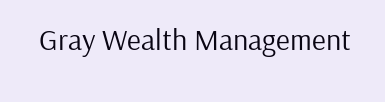Gray Wealth Management